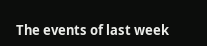The events of last week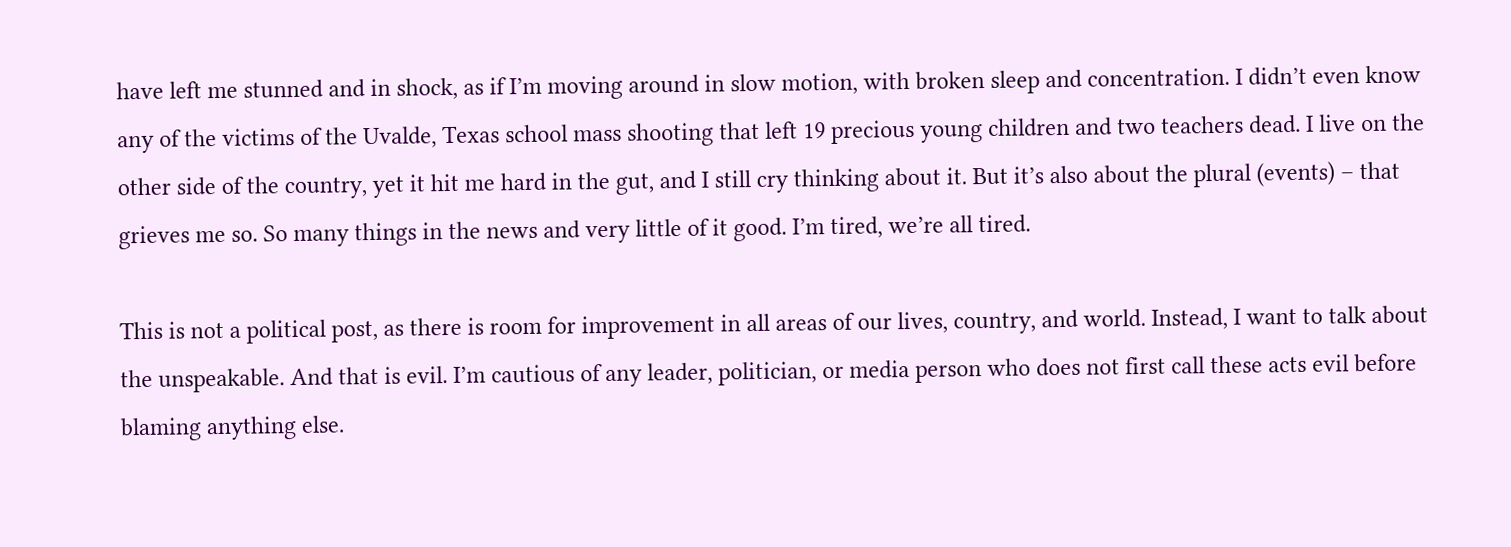have left me stunned and in shock, as if I’m moving around in slow motion, with broken sleep and concentration. I didn’t even know any of the victims of the Uvalde, Texas school mass shooting that left 19 precious young children and two teachers dead. I live on the other side of the country, yet it hit me hard in the gut, and I still cry thinking about it. But it’s also about the plural (events) – that grieves me so. So many things in the news and very little of it good. I’m tired, we’re all tired.

This is not a political post, as there is room for improvement in all areas of our lives, country, and world. Instead, I want to talk about the unspeakable. And that is evil. I’m cautious of any leader, politician, or media person who does not first call these acts evil before blaming anything else.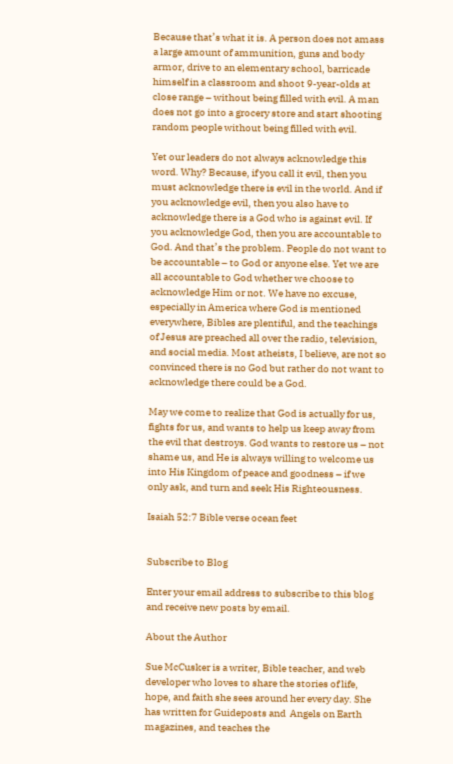Because that’s what it is. A person does not amass a large amount of ammunition, guns and body armor, drive to an elementary school, barricade himself in a classroom and shoot 9-year-olds at close range – without being filled with evil. A man does not go into a grocery store and start shooting random people without being filled with evil.

Yet our leaders do not always acknowledge this word. Why? Because, if you call it evil, then you must acknowledge there is evil in the world. And if you acknowledge evil, then you also have to acknowledge there is a God who is against evil. If you acknowledge God, then you are accountable to God. And that’s the problem. People do not want to be accountable – to God or anyone else. Yet we are all accountable to God whether we choose to acknowledge Him or not. We have no excuse, especially in America where God is mentioned everywhere, Bibles are plentiful, and the teachings of Jesus are preached all over the radio, television, and social media. Most atheists, I believe, are not so convinced there is no God but rather do not want to acknowledge there could be a God.

May we come to realize that God is actually for us, fights for us, and wants to help us keep away from the evil that destroys. God wants to restore us – not shame us, and He is always willing to welcome us into His Kingdom of peace and goodness – if we only ask, and turn and seek His Righteousness.

Isaiah 52:7 Bible verse ocean feet


Subscribe to Blog

Enter your email address to subscribe to this blog and receive new posts by email.

About the Author

Sue McCusker is a writer, Bible teacher, and web developer who loves to share the stories of life, hope, and faith she sees around her every day. She has written for Guideposts and  Angels on Earth magazines, and teaches the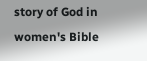story of God in women's Bible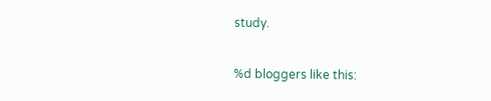study.

%d bloggers like this: